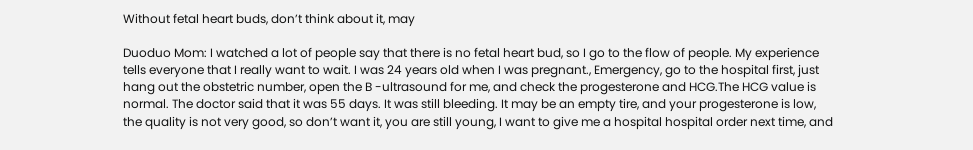Without fetal heart buds, don’t think about it, may

Duoduo Mom: I watched a lot of people say that there is no fetal heart bud, so I go to the flow of people. My experience tells everyone that I really want to wait. I was 24 years old when I was pregnant., Emergency, go to the hospital first, just hang out the obstetric number, open the B -ultrasound for me, and check the progesterone and HCG.The HCG value is normal. The doctor said that it was 55 days. It was still bleeding. It may be an empty tire, and your progesterone is low, the quality is not very good, so don’t want it, you are still young, I want to give me a hospital hospital order next time, and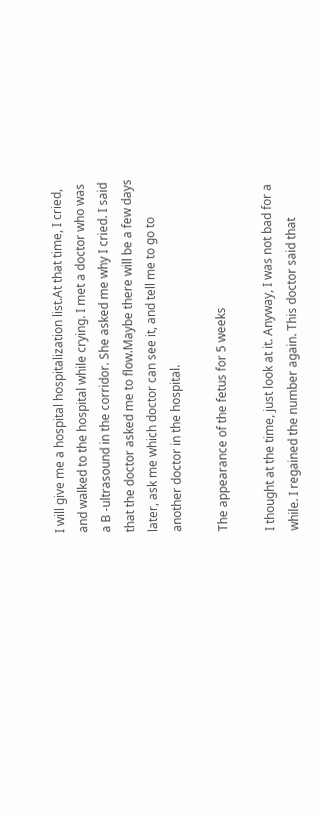I will give me a hospital hospitalization list.At that time, I cried, and walked to the hospital while crying. I met a doctor who was a B -ultrasound in the corridor. She asked me why I cried. I said that the doctor asked me to flow.Maybe there will be a few days later, ask me which doctor can see it, and tell me to go to another doctor in the hospital.

The appearance of the fetus for 5 weeks

I thought at the time, just look at it. Anyway, I was not bad for a while. I regained the number again. This doctor said that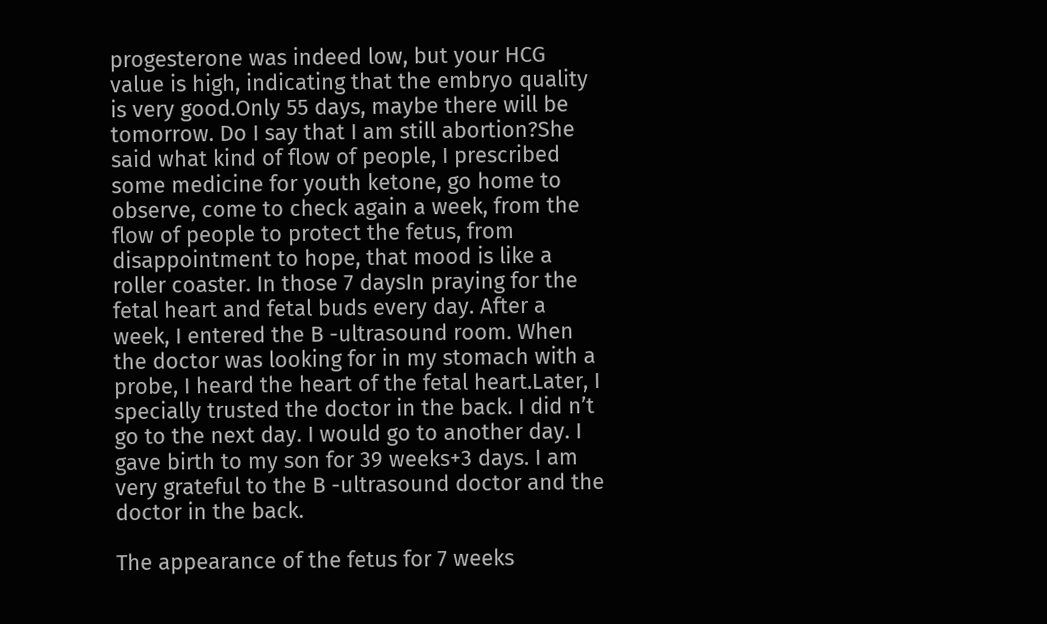progesterone was indeed low, but your HCG value is high, indicating that the embryo quality is very good.Only 55 days, maybe there will be tomorrow. Do I say that I am still abortion?She said what kind of flow of people, I prescribed some medicine for youth ketone, go home to observe, come to check again a week, from the flow of people to protect the fetus, from disappointment to hope, that mood is like a roller coaster. In those 7 daysIn praying for the fetal heart and fetal buds every day. After a week, I entered the B -ultrasound room. When the doctor was looking for in my stomach with a probe, I heard the heart of the fetal heart.Later, I specially trusted the doctor in the back. I did n’t go to the next day. I would go to another day. I gave birth to my son for 39 weeks+3 days. I am very grateful to the B -ultrasound doctor and the doctor in the back.

The appearance of the fetus for 7 weeks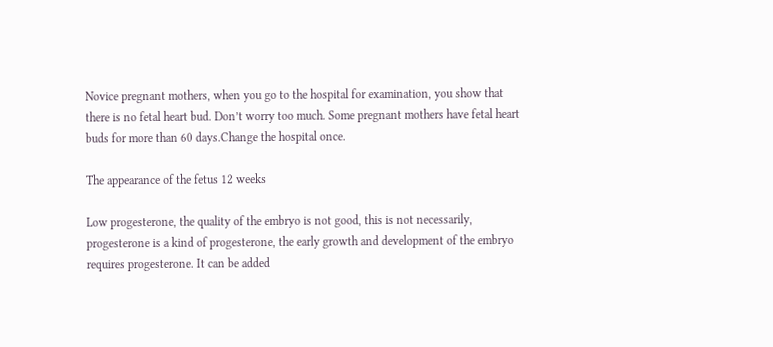Novice pregnant mothers, when you go to the hospital for examination, you show that there is no fetal heart bud. Don’t worry too much. Some pregnant mothers have fetal heart buds for more than 60 days.Change the hospital once.

The appearance of the fetus 12 weeks

Low progesterone, the quality of the embryo is not good, this is not necessarily, progesterone is a kind of progesterone, the early growth and development of the embryo requires progesterone. It can be added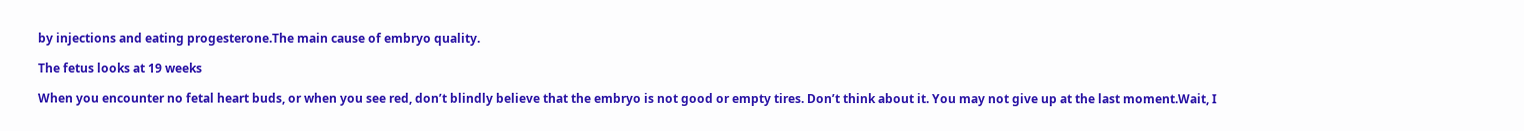by injections and eating progesterone.The main cause of embryo quality.

The fetus looks at 19 weeks

When you encounter no fetal heart buds, or when you see red, don’t blindly believe that the embryo is not good or empty tires. Don’t think about it. You may not give up at the last moment.Wait, I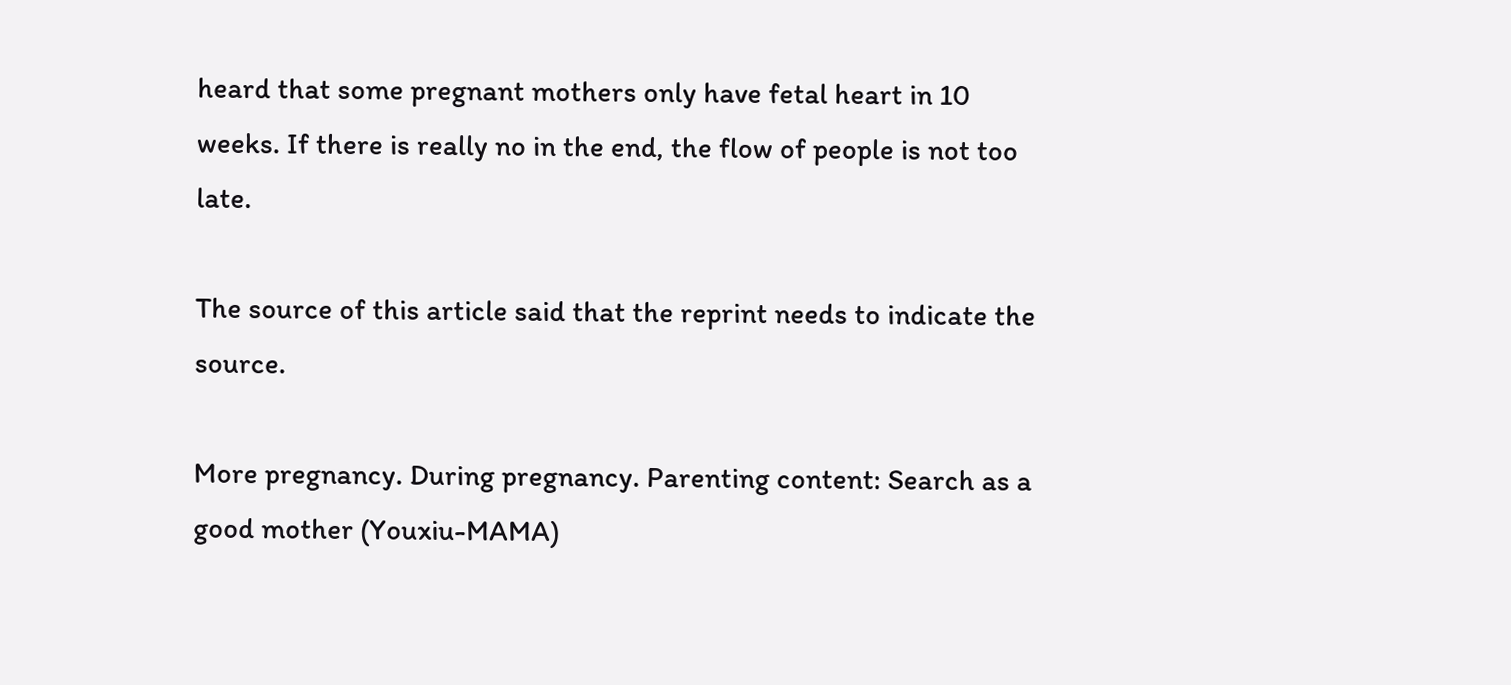heard that some pregnant mothers only have fetal heart in 10 weeks. If there is really no in the end, the flow of people is not too late.

The source of this article said that the reprint needs to indicate the source.

More pregnancy. During pregnancy. Parenting content: Search as a good mother (Youxiu-MAMA)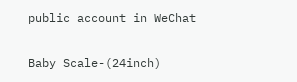public account in WeChat

Baby Scale-(24inch)